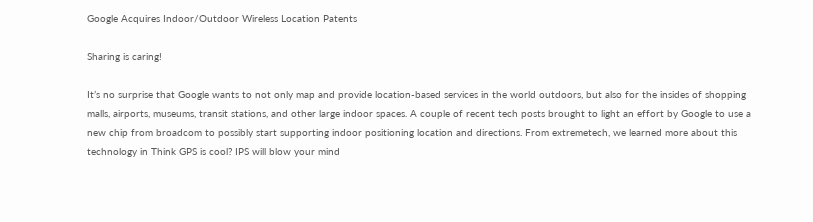Google Acquires Indoor/Outdoor Wireless Location Patents

Sharing is caring!

It’s no surprise that Google wants to not only map and provide location-based services in the world outdoors, but also for the insides of shopping malls, airports, museums, transit stations, and other large indoor spaces. A couple of recent tech posts brought to light an effort by Google to use a new chip from broadcom to possibly start supporting indoor positioning location and directions. From extremetech, we learned more about this technology in Think GPS is cool? IPS will blow your mind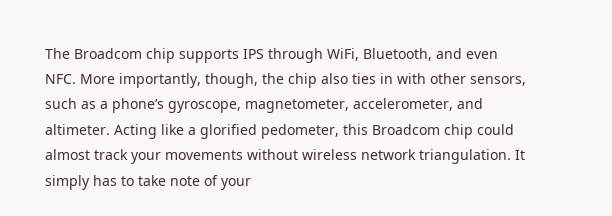The Broadcom chip supports IPS through WiFi, Bluetooth, and even NFC. More importantly, though, the chip also ties in with other sensors, such as a phone’s gyroscope, magnetometer, accelerometer, and altimeter. Acting like a glorified pedometer, this Broadcom chip could almost track your movements without wireless network triangulation. It simply has to take note of your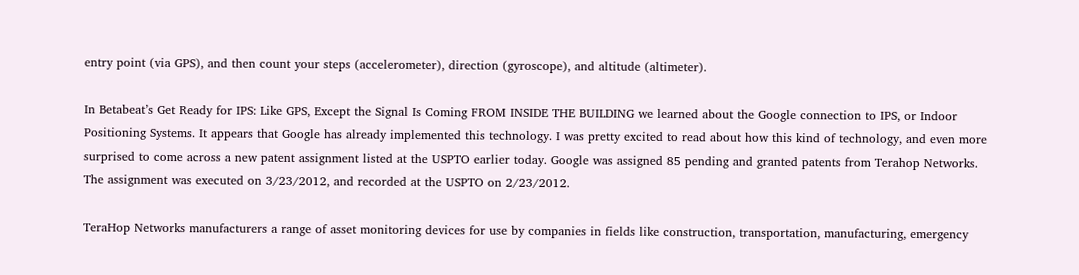entry point (via GPS), and then count your steps (accelerometer), direction (gyroscope), and altitude (altimeter).

In Betabeat’s Get Ready for IPS: Like GPS, Except the Signal Is Coming FROM INSIDE THE BUILDING we learned about the Google connection to IPS, or Indoor Positioning Systems. It appears that Google has already implemented this technology. I was pretty excited to read about how this kind of technology, and even more surprised to come across a new patent assignment listed at the USPTO earlier today. Google was assigned 85 pending and granted patents from Terahop Networks. The assignment was executed on 3/23/2012, and recorded at the USPTO on 2/23/2012.

TeraHop Networks manufacturers a range of asset monitoring devices for use by companies in fields like construction, transportation, manufacturing, emergency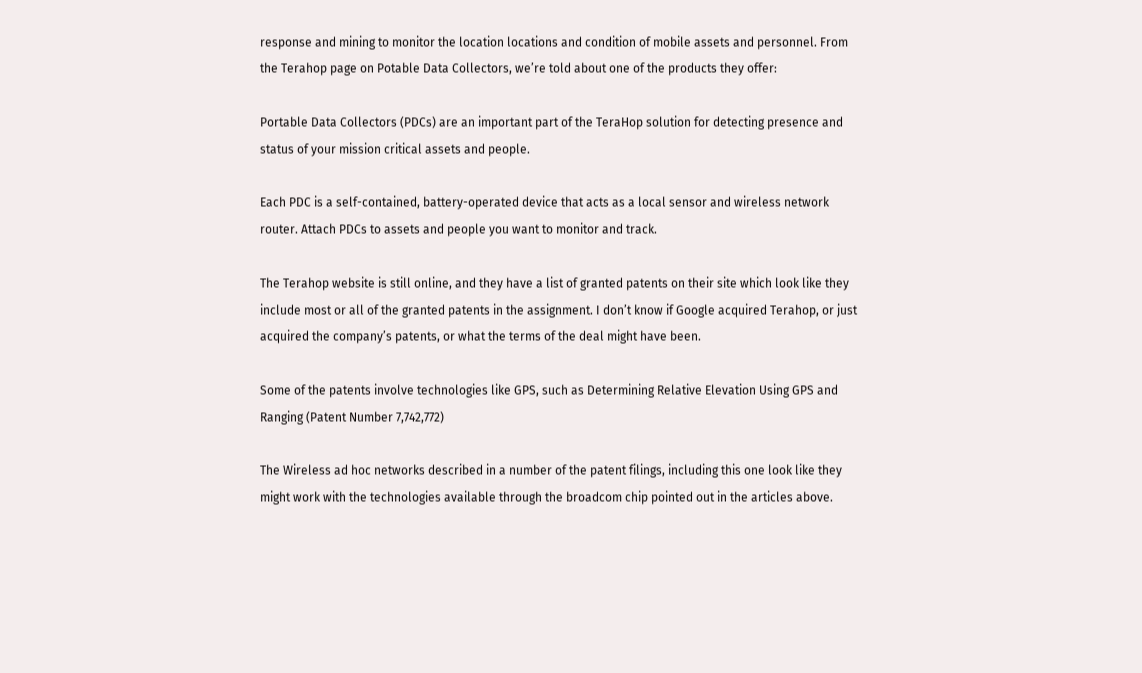response and mining to monitor the location locations and condition of mobile assets and personnel. From the Terahop page on Potable Data Collectors, we’re told about one of the products they offer:

Portable Data Collectors (PDCs) are an important part of the TeraHop solution for detecting presence and status of your mission critical assets and people.

Each PDC is a self-contained, battery-operated device that acts as a local sensor and wireless network router. Attach PDCs to assets and people you want to monitor and track.

The Terahop website is still online, and they have a list of granted patents on their site which look like they include most or all of the granted patents in the assignment. I don’t know if Google acquired Terahop, or just acquired the company’s patents, or what the terms of the deal might have been.

Some of the patents involve technologies like GPS, such as Determining Relative Elevation Using GPS and Ranging (Patent Number 7,742,772)

The Wireless ad hoc networks described in a number of the patent filings, including this one look like they might work with the technologies available through the broadcom chip pointed out in the articles above.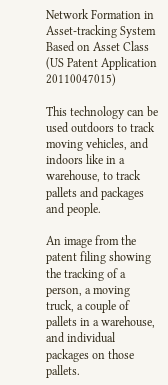Network Formation in Asset-tracking System Based on Asset Class (US Patent Application 20110047015)

This technology can be used outdoors to track moving vehicles, and indoors like in a warehouse, to track pallets and packages and people.

An image from the patent filing showing the tracking of a person, a moving truck, a couple of pallets in a warehouse, and individual packages on those pallets.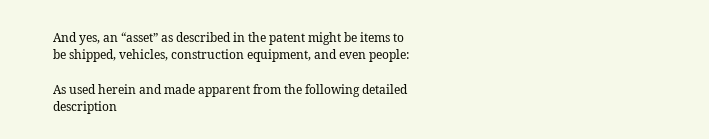And yes, an “asset” as described in the patent might be items to be shipped, vehicles, construction equipment, and even people:

As used herein and made apparent from the following detailed description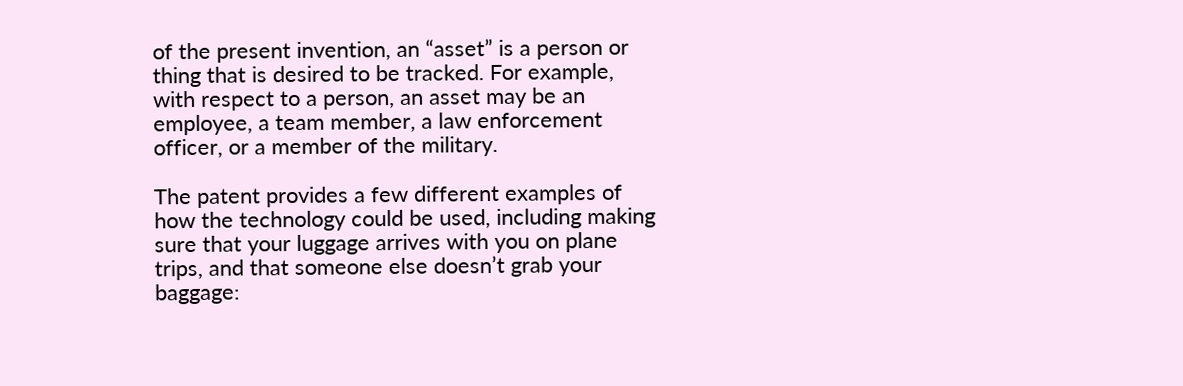of the present invention, an “asset” is a person or thing that is desired to be tracked. For example, with respect to a person, an asset may be an employee, a team member, a law enforcement officer, or a member of the military.

The patent provides a few different examples of how the technology could be used, including making sure that your luggage arrives with you on plane trips, and that someone else doesn’t grab your baggage: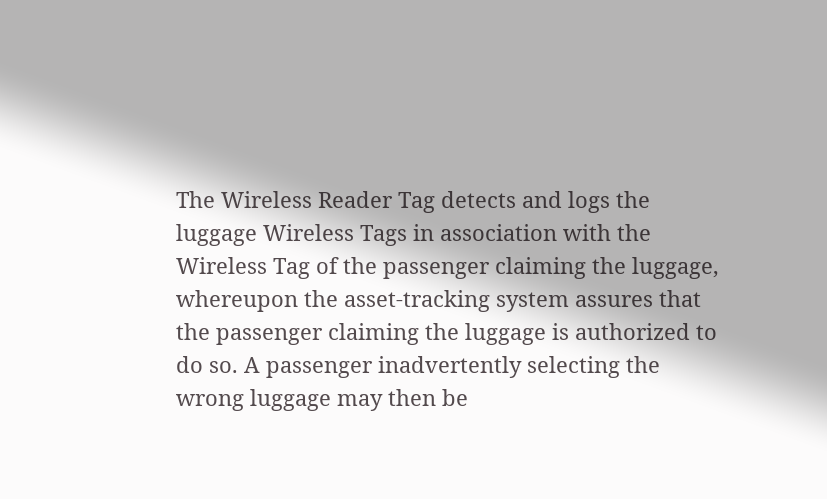The Wireless Reader Tag detects and logs the luggage Wireless Tags in association with the Wireless Tag of the passenger claiming the luggage, whereupon the asset-tracking system assures that the passenger claiming the luggage is authorized to do so. A passenger inadvertently selecting the wrong luggage may then be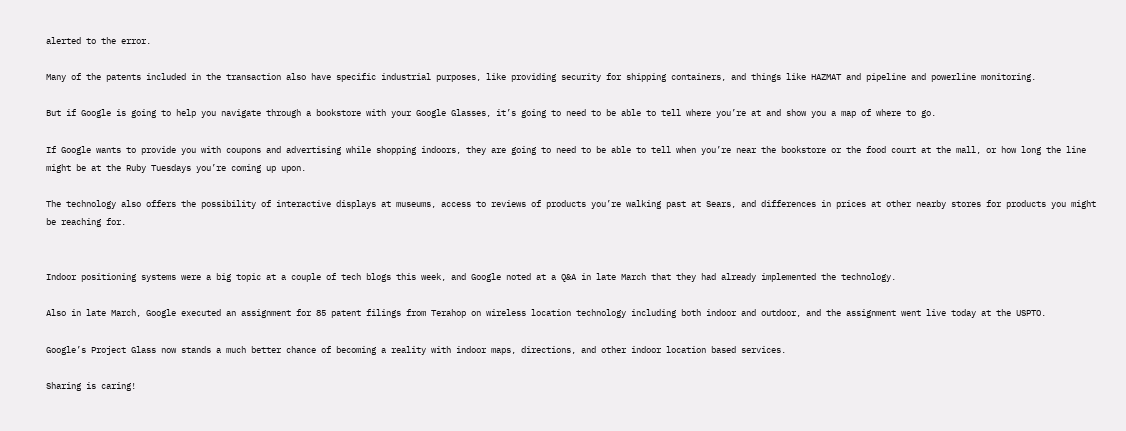alerted to the error.

Many of the patents included in the transaction also have specific industrial purposes, like providing security for shipping containers, and things like HAZMAT and pipeline and powerline monitoring.

But if Google is going to help you navigate through a bookstore with your Google Glasses, it’s going to need to be able to tell where you’re at and show you a map of where to go.

If Google wants to provide you with coupons and advertising while shopping indoors, they are going to need to be able to tell when you’re near the bookstore or the food court at the mall, or how long the line might be at the Ruby Tuesdays you’re coming up upon.

The technology also offers the possibility of interactive displays at museums, access to reviews of products you’re walking past at Sears, and differences in prices at other nearby stores for products you might be reaching for.


Indoor positioning systems were a big topic at a couple of tech blogs this week, and Google noted at a Q&A in late March that they had already implemented the technology.

Also in late March, Google executed an assignment for 85 patent filings from Terahop on wireless location technology including both indoor and outdoor, and the assignment went live today at the USPTO.

Google’s Project Glass now stands a much better chance of becoming a reality with indoor maps, directions, and other indoor location based services.

Sharing is caring!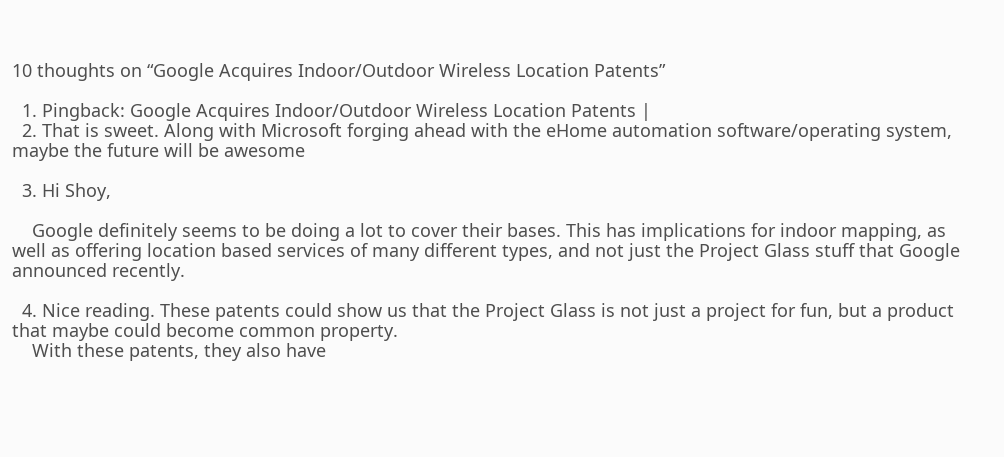10 thoughts on “Google Acquires Indoor/Outdoor Wireless Location Patents”

  1. Pingback: Google Acquires Indoor/Outdoor Wireless Location Patents |
  2. That is sweet. Along with Microsoft forging ahead with the eHome automation software/operating system, maybe the future will be awesome

  3. Hi Shoy,

    Google definitely seems to be doing a lot to cover their bases. This has implications for indoor mapping, as well as offering location based services of many different types, and not just the Project Glass stuff that Google announced recently.

  4. Nice reading. These patents could show us that the Project Glass is not just a project for fun, but a product that maybe could become common property.
    With these patents, they also have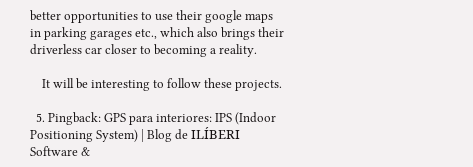better opportunities to use their google maps in parking garages etc., which also brings their driverless car closer to becoming a reality.

    It will be interesting to follow these projects.

  5. Pingback: GPS para interiores: IPS (Indoor Positioning System) | Blog de ILÍBERI Software &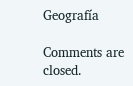Geografía

Comments are closed.